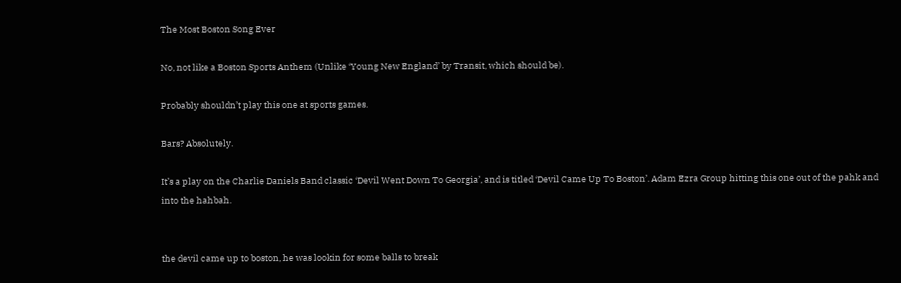The Most Boston Song Ever

No, not like a Boston Sports Anthem (Unlike ‘Young New England’ by Transit, which should be).

Probably shouldn’t play this one at sports games.

Bars? Absolutely.

It’s a play on the Charlie Daniels Band classic ‘Devil Went Down To Georgia’, and is titled ‘Devil Came Up To Boston’. Adam Ezra Group hitting this one out of the pahk and into the hahbah.


the devil came up to boston, he was lookin for some balls to break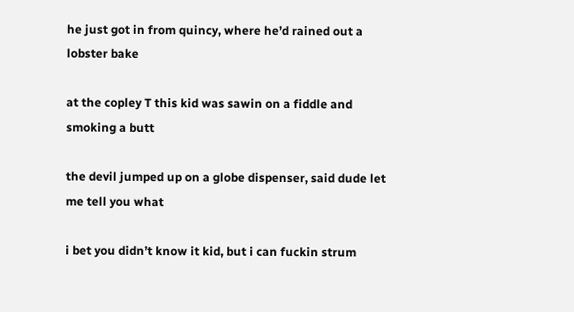he just got in from quincy, where he’d rained out a lobster bake

at the copley T this kid was sawin on a fiddle and smoking a butt

the devil jumped up on a globe dispenser, said dude let me tell you what

i bet you didn’t know it kid, but i can fuckin strum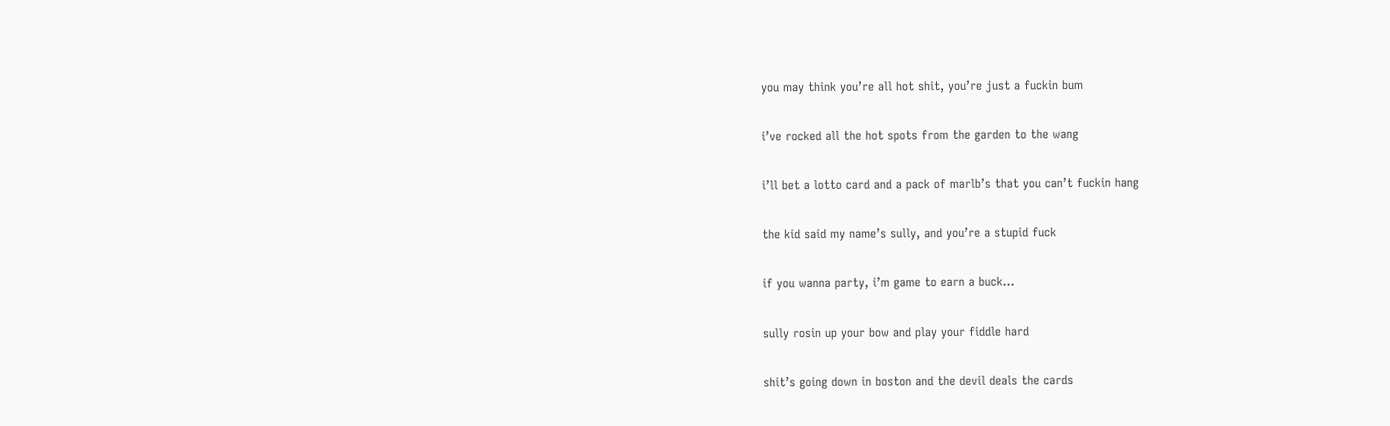you may think you’re all hot shit, you’re just a fuckin bum

i’ve rocked all the hot spots from the garden to the wang

i’ll bet a lotto card and a pack of marlb’s that you can’t fuckin hang

the kid said my name’s sully, and you’re a stupid fuck

if you wanna party, i’m game to earn a buck…

sully rosin up your bow and play your fiddle hard

shit’s going down in boston and the devil deals the cards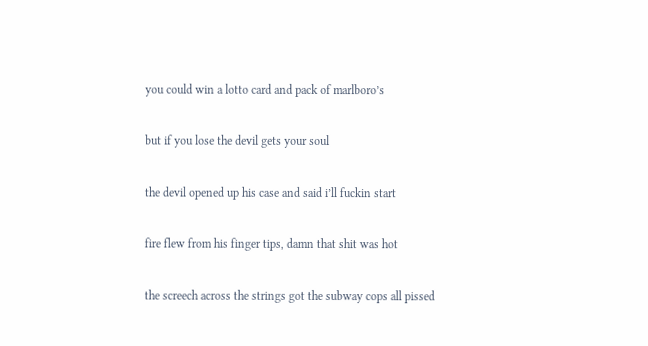you could win a lotto card and pack of marlboro’s

but if you lose the devil gets your soul

the devil opened up his case and said i’ll fuckin start

fire flew from his finger tips, damn that shit was hot

the screech across the strings got the subway cops all pissed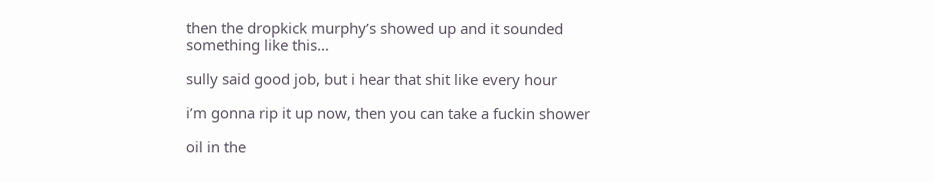then the dropkick murphy’s showed up and it sounded something like this…

sully said good job, but i hear that shit like every hour

i’m gonna rip it up now, then you can take a fuckin shower

oil in the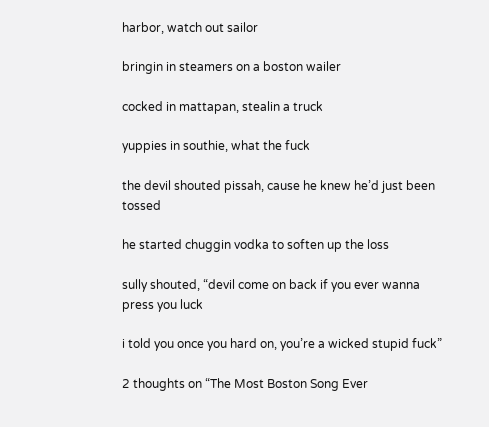harbor, watch out sailor

bringin in steamers on a boston wailer

cocked in mattapan, stealin a truck

yuppies in southie, what the fuck

the devil shouted pissah, cause he knew he’d just been tossed

he started chuggin vodka to soften up the loss

sully shouted, “devil come on back if you ever wanna press you luck

i told you once you hard on, you’re a wicked stupid fuck”

2 thoughts on “The Most Boston Song Ever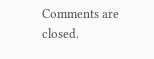Comments are closed.